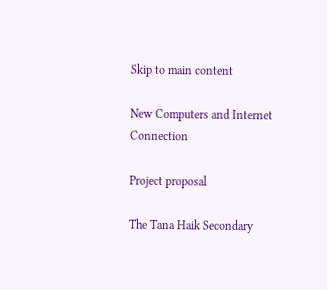Skip to main content

New Computers and Internet Connection

Project proposal

The Tana Haik Secondary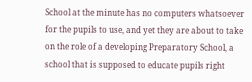School at the minute has no computers whatsoever for the pupils to use, and yet they are about to take on the role of a developing Preparatory School, a school that is supposed to educate pupils right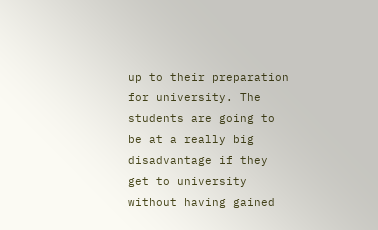up to their preparation for university. The students are going to be at a really big disadvantage if they get to university without having gained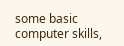some basic computer skills,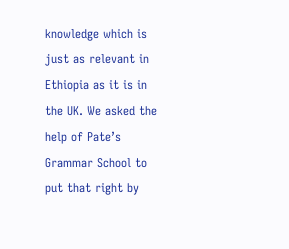knowledge which is just as relevant in Ethiopia as it is in the UK. We asked the help of Pate’s Grammar School to put that right by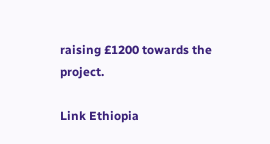raising £1200 towards the project.

Link Ethiopia